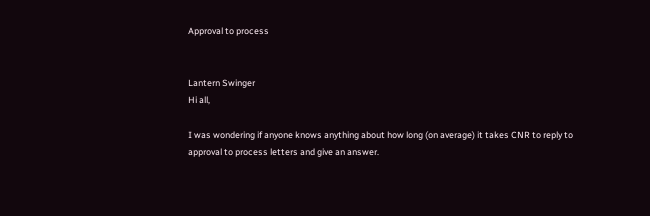Approval to process


Lantern Swinger
Hi all,

I was wondering if anyone knows anything about how long (on average) it takes CNR to reply to approval to process letters and give an answer.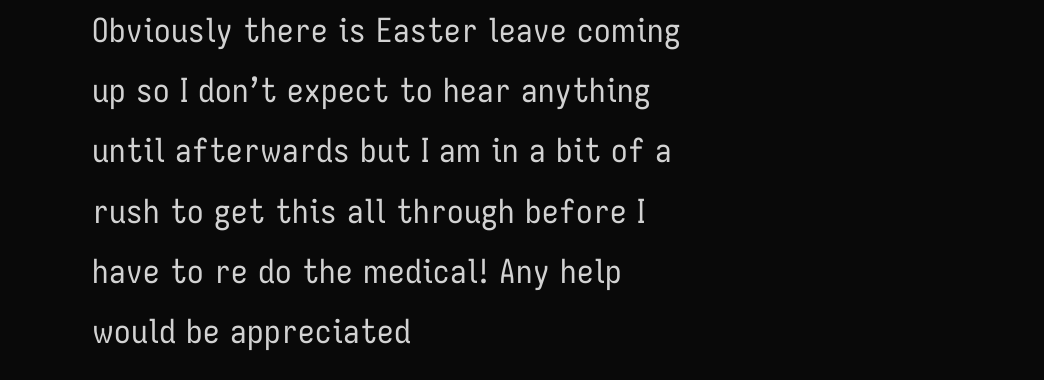Obviously there is Easter leave coming up so I don’t expect to hear anything until afterwards but I am in a bit of a rush to get this all through before I have to re do the medical! Any help would be appreciated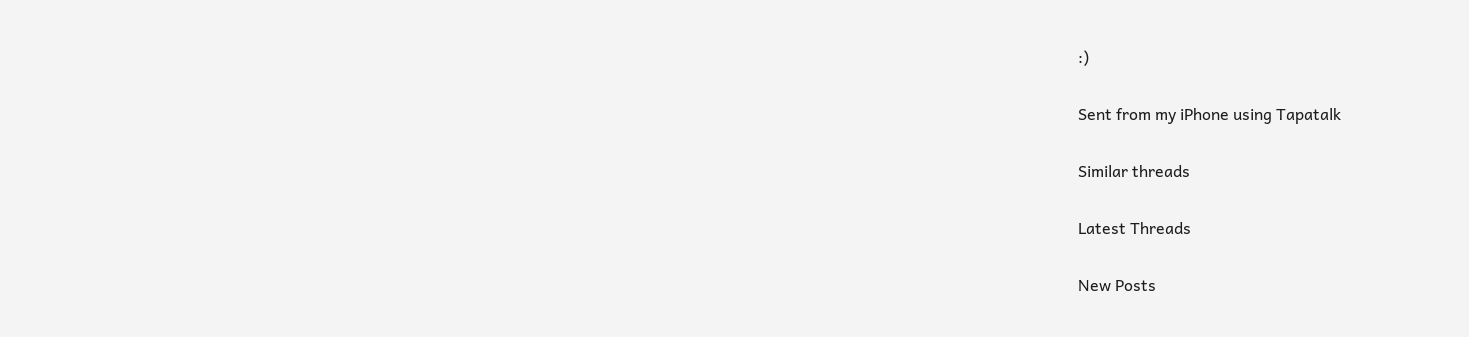:)

Sent from my iPhone using Tapatalk

Similar threads

Latest Threads

New Posts